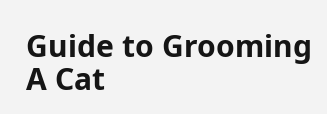Guide to Grooming A Cat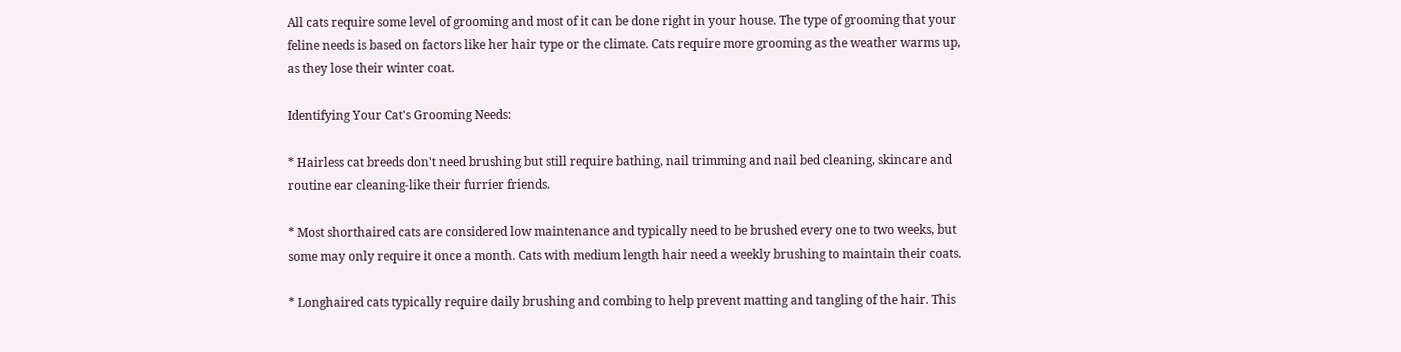All cats require some level of grooming and most of it can be done right in your house. The type of grooming that your feline needs is based on factors like her hair type or the climate. Cats require more grooming as the weather warms up, as they lose their winter coat.

Identifying Your Cat's Grooming Needs:

* Hairless cat breeds don't need brushing but still require bathing, nail trimming and nail bed cleaning, skincare and routine ear cleaning-like their furrier friends.

* Most shorthaired cats are considered low maintenance and typically need to be brushed every one to two weeks, but some may only require it once a month. Cats with medium length hair need a weekly brushing to maintain their coats.

* Longhaired cats typically require daily brushing and combing to help prevent matting and tangling of the hair. This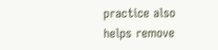practice also helps remove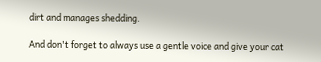dirt and manages shedding.

And don't forget to always use a gentle voice and give your cat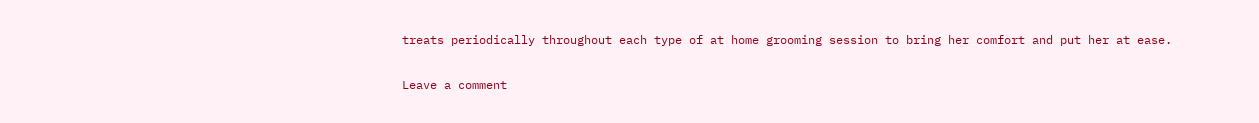treats periodically throughout each type of at home grooming session to bring her comfort and put her at ease.

Leave a comment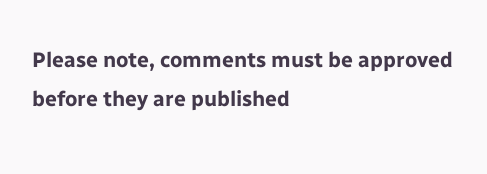Please note, comments must be approved before they are published